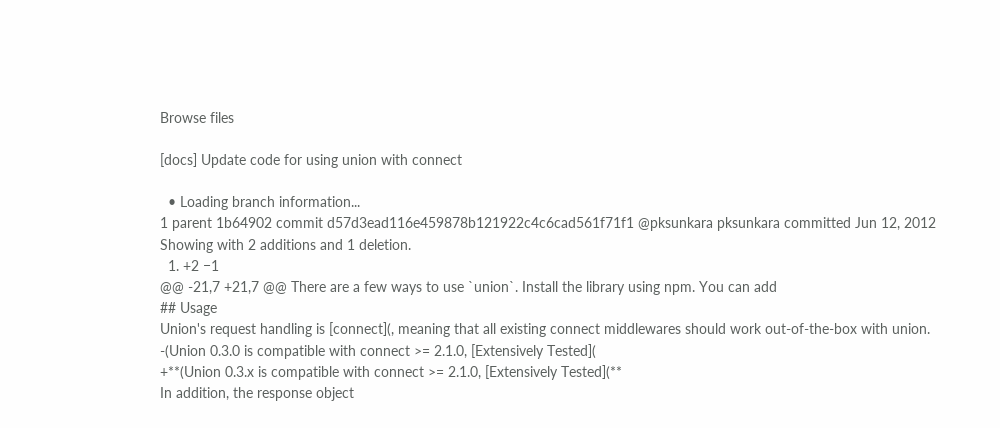Browse files

[docs] Update code for using union with connect

  • Loading branch information...
1 parent 1b64902 commit d57d3ead116e459878b121922c4c6cad561f71f1 @pksunkara pksunkara committed Jun 12, 2012
Showing with 2 additions and 1 deletion.
  1. +2 −1
@@ -21,7 +21,7 @@ There are a few ways to use `union`. Install the library using npm. You can add
## Usage
Union's request handling is [connect](, meaning that all existing connect middlewares should work out-of-the-box with union.
-(Union 0.3.0 is compatible with connect >= 2.1.0, [Extensively Tested](
+**(Union 0.3.x is compatible with connect >= 2.1.0, [Extensively Tested](**
In addition, the response object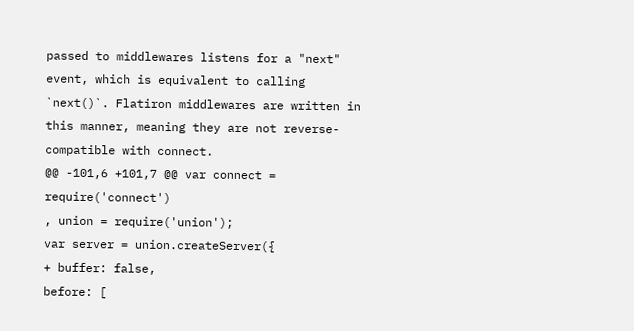passed to middlewares listens for a "next" event, which is equivalent to calling `next()`. Flatiron middlewares are written in this manner, meaning they are not reverse-compatible with connect.
@@ -101,6 +101,7 @@ var connect = require('connect')
, union = require('union');
var server = union.createServer({
+ buffer: false,
before: [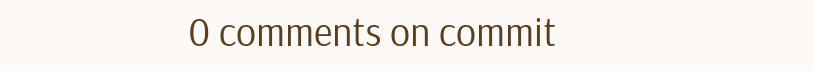0 comments on commit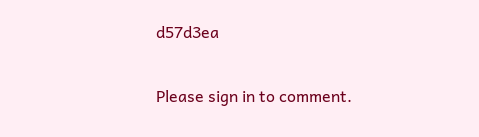d57d3ea

Please sign in to comment.